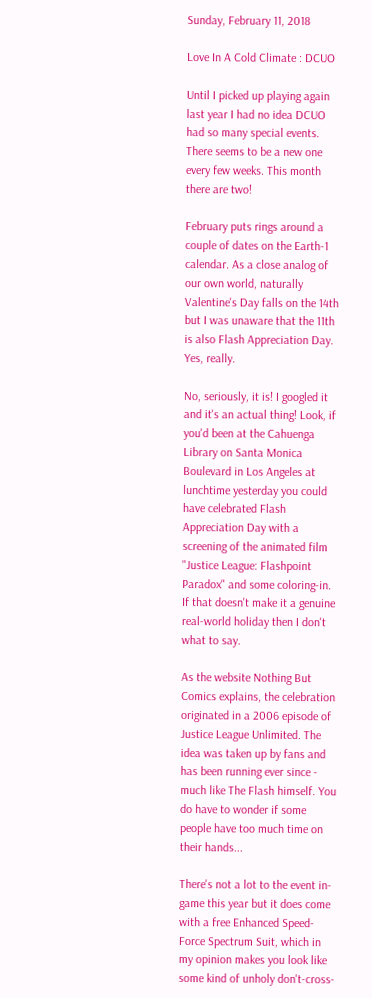Sunday, February 11, 2018

Love In A Cold Climate : DCUO

Until I picked up playing again last year I had no idea DCUO had so many special events. There seems to be a new one every few weeks. This month there are two!

February puts rings around a couple of dates on the Earth-1 calendar. As a close analog of our own world, naturally Valentine's Day falls on the 14th but I was unaware that the 11th is also Flash Appreciation Day. Yes, really.

No, seriously, it is! I googled it and it's an actual thing! Look, if you'd been at the Cahuenga Library on Santa Monica Boulevard in Los Angeles at lunchtime yesterday you could have celebrated Flash Appreciation Day with a screening of the animated film "Justice League: Flashpoint Paradox" and some coloring-in. If that doesn't make it a genuine real-world holiday then I don't what to say.

As the website Nothing But Comics explains, the celebration originated in a 2006 episode of Justice League Unlimited. The idea was taken up by fans and has been running ever since - much like The Flash himself. You do have to wonder if some people have too much time on their hands...

There's not a lot to the event in-game this year but it does come with a free Enhanced Speed-Force Spectrum Suit, which in my opinion makes you look like some kind of unholy don't-cross-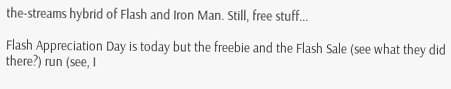the-streams hybrid of Flash and Iron Man. Still, free stuff...

Flash Appreciation Day is today but the freebie and the Flash Sale (see what they did there?) run (see, I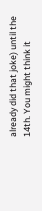already did that joke) until the 14th. You might think it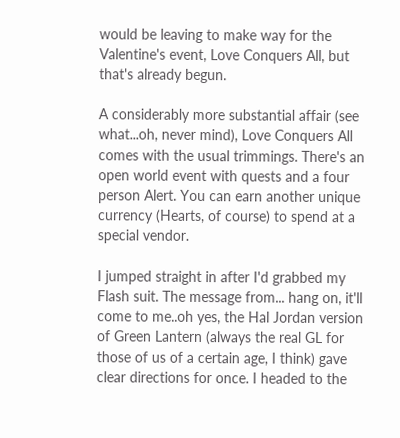would be leaving to make way for the Valentine's event, Love Conquers All, but that's already begun.

A considerably more substantial affair (see what...oh, never mind), Love Conquers All comes with the usual trimmings. There's an open world event with quests and a four person Alert. You can earn another unique currency (Hearts, of course) to spend at a special vendor.

I jumped straight in after I'd grabbed my Flash suit. The message from... hang on, it'll come to me..oh yes, the Hal Jordan version of Green Lantern (always the real GL for those of us of a certain age, I think) gave clear directions for once. I headed to the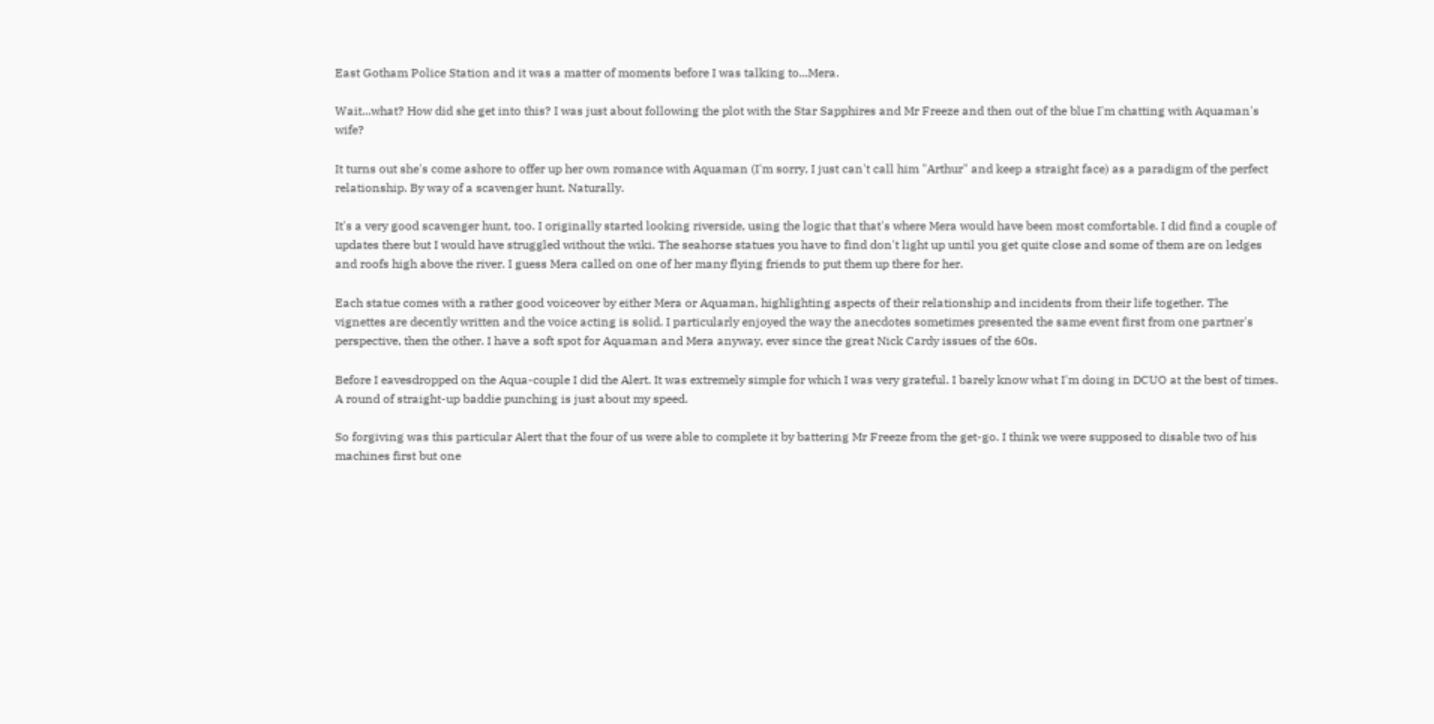East Gotham Police Station and it was a matter of moments before I was talking to...Mera.

Wait...what? How did she get into this? I was just about following the plot with the Star Sapphires and Mr Freeze and then out of the blue I'm chatting with Aquaman's wife?

It turns out she's come ashore to offer up her own romance with Aquaman (I'm sorry, I just can't call him "Arthur" and keep a straight face) as a paradigm of the perfect relationship. By way of a scavenger hunt. Naturally.

It's a very good scavenger hunt, too. I originally started looking riverside, using the logic that that's where Mera would have been most comfortable. I did find a couple of updates there but I would have struggled without the wiki. The seahorse statues you have to find don't light up until you get quite close and some of them are on ledges and roofs high above the river. I guess Mera called on one of her many flying friends to put them up there for her.

Each statue comes with a rather good voiceover by either Mera or Aquaman, highlighting aspects of their relationship and incidents from their life together. The vignettes are decently written and the voice acting is solid. I particularly enjoyed the way the anecdotes sometimes presented the same event first from one partner's perspective, then the other. I have a soft spot for Aquaman and Mera anyway, ever since the great Nick Cardy issues of the 60s.

Before I eavesdropped on the Aqua-couple I did the Alert. It was extremely simple for which I was very grateful. I barely know what I'm doing in DCUO at the best of times. A round of straight-up baddie punching is just about my speed.

So forgiving was this particular Alert that the four of us were able to complete it by battering Mr Freeze from the get-go. I think we were supposed to disable two of his machines first but one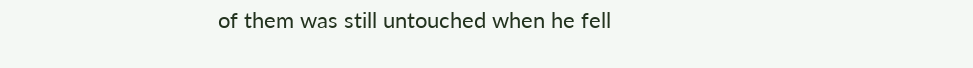of them was still untouched when he fell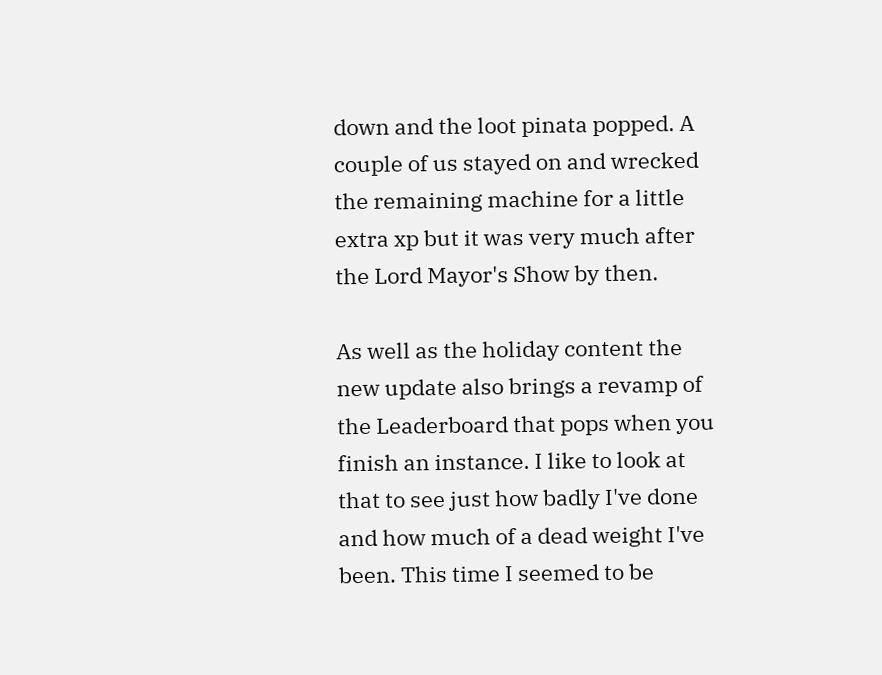down and the loot pinata popped. A couple of us stayed on and wrecked the remaining machine for a little extra xp but it was very much after the Lord Mayor's Show by then.

As well as the holiday content the new update also brings a revamp of the Leaderboard that pops when you finish an instance. I like to look at that to see just how badly I've done and how much of a dead weight I've been. This time I seemed to be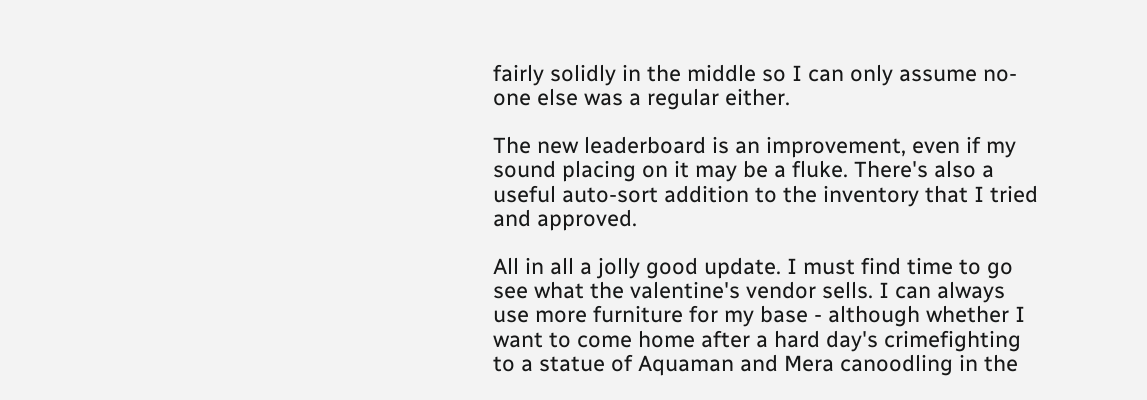fairly solidly in the middle so I can only assume no-one else was a regular either.

The new leaderboard is an improvement, even if my sound placing on it may be a fluke. There's also a useful auto-sort addition to the inventory that I tried and approved.

All in all a jolly good update. I must find time to go see what the valentine's vendor sells. I can always use more furniture for my base - although whether I want to come home after a hard day's crimefighting to a statue of Aquaman and Mera canoodling in the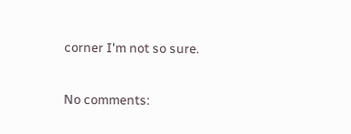corner I'm not so sure.

No comments: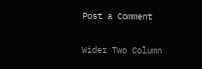Post a Comment

Wider Two Column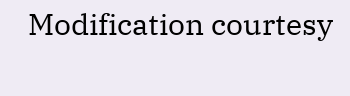Modification courtesy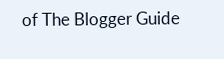of The Blogger Guide